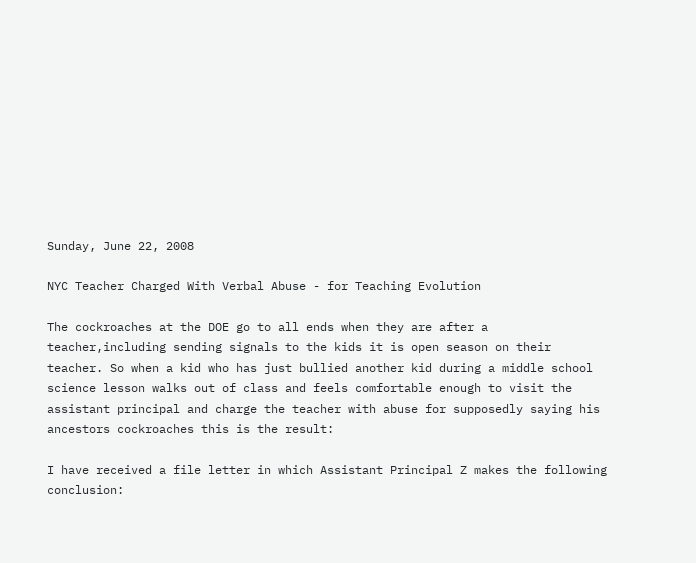Sunday, June 22, 2008

NYC Teacher Charged With Verbal Abuse - for Teaching Evolution

The cockroaches at the DOE go to all ends when they are after a teacher,including sending signals to the kids it is open season on their teacher. So when a kid who has just bullied another kid during a middle school science lesson walks out of class and feels comfortable enough to visit the assistant principal and charge the teacher with abuse for supposedly saying his ancestors cockroaches this is the result:

I have received a file letter in which Assistant Principal Z makes the following conclusion: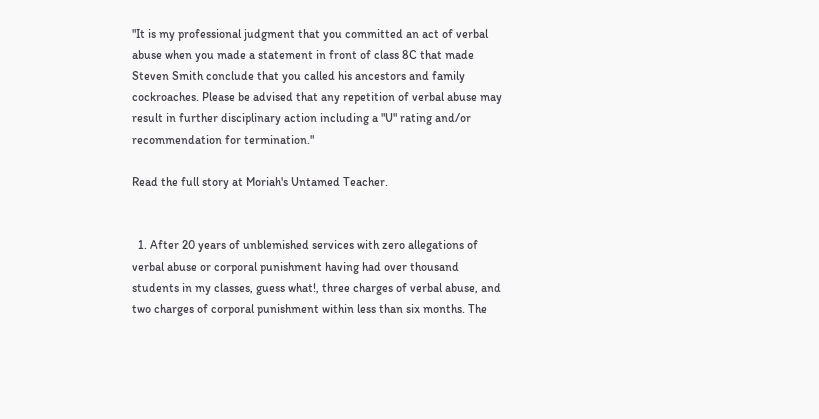"It is my professional judgment that you committed an act of verbal abuse when you made a statement in front of class 8C that made Steven Smith conclude that you called his ancestors and family cockroaches. Please be advised that any repetition of verbal abuse may result in further disciplinary action including a "U" rating and/or recommendation for termination."

Read the full story at Moriah's Untamed Teacher.


  1. After 20 years of unblemished services with zero allegations of verbal abuse or corporal punishment having had over thousand students in my classes, guess what!, three charges of verbal abuse, and two charges of corporal punishment within less than six months. The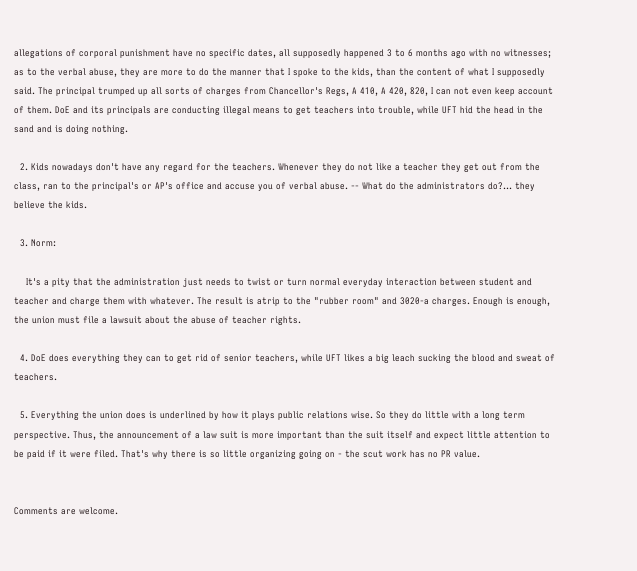allegations of corporal punishment have no specific dates, all supposedly happened 3 to 6 months ago with no witnesses; as to the verbal abuse, they are more to do the manner that I spoke to the kids, than the content of what I supposedly said. The principal trumped up all sorts of charges from Chancellor's Regs, A 410, A 420, 820, I can not even keep account of them. DoE and its principals are conducting illegal means to get teachers into trouble, while UFT hid the head in the sand and is doing nothing.

  2. Kids nowadays don't have any regard for the teachers. Whenever they do not like a teacher they get out from the class, ran to the principal's or AP's office and accuse you of verbal abuse. -- What do the administrators do?... they believe the kids.

  3. Norm:

    It's a pity that the administration just needs to twist or turn normal everyday interaction between student and teacher and charge them with whatever. The result is atrip to the "rubber room" and 3020-a charges. Enough is enough, the union must file a lawsuit about the abuse of teacher rights.

  4. DoE does everything they can to get rid of senior teachers, while UFT likes a big leach sucking the blood and sweat of teachers.

  5. Everything the union does is underlined by how it plays public relations wise. So they do little with a long term perspective. Thus, the announcement of a law suit is more important than the suit itself and expect little attention to be paid if it were filed. That's why there is so little organizing going on - the scut work has no PR value.


Comments are welcome.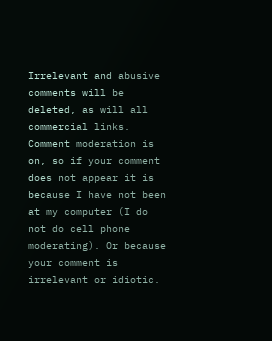Irrelevant and abusive comments will be deleted, as will all commercial links. Comment moderation is on, so if your comment does not appear it is because I have not been at my computer (I do not do cell phone moderating). Or because your comment is irrelevant or idiotic.